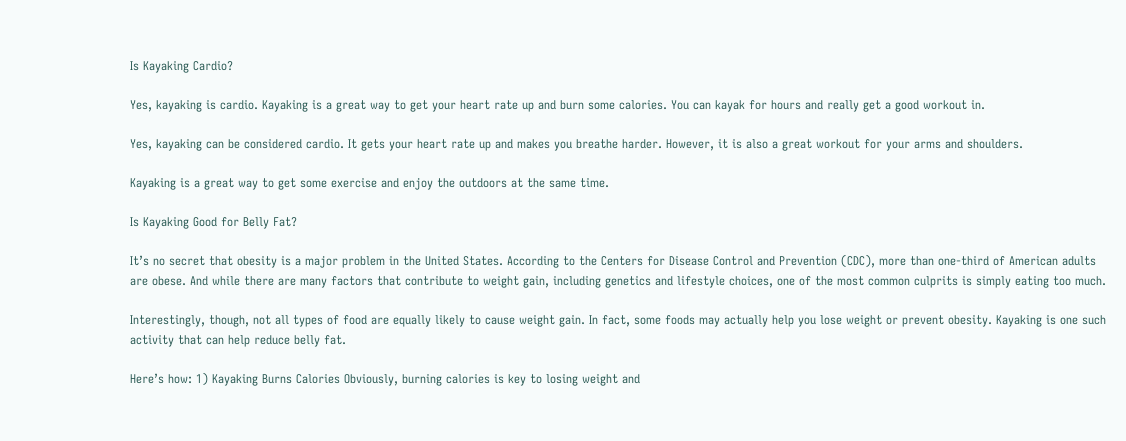Is Kayaking Cardio?

Yes, kayaking is cardio. Kayaking is a great way to get your heart rate up and burn some calories. You can kayak for hours and really get a good workout in.

Yes, kayaking can be considered cardio. It gets your heart rate up and makes you breathe harder. However, it is also a great workout for your arms and shoulders.

Kayaking is a great way to get some exercise and enjoy the outdoors at the same time.

Is Kayaking Good for Belly Fat?

It’s no secret that obesity is a major problem in the United States. According to the Centers for Disease Control and Prevention (CDC), more than one-third of American adults are obese. And while there are many factors that contribute to weight gain, including genetics and lifestyle choices, one of the most common culprits is simply eating too much.

Interestingly, though, not all types of food are equally likely to cause weight gain. In fact, some foods may actually help you lose weight or prevent obesity. Kayaking is one such activity that can help reduce belly fat.

Here’s how: 1) Kayaking Burns Calories Obviously, burning calories is key to losing weight and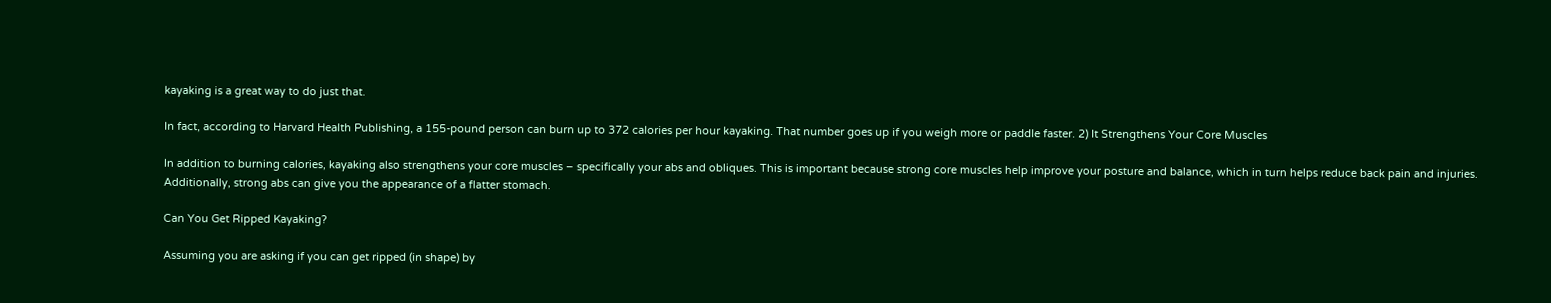kayaking is a great way to do just that.

In fact, according to Harvard Health Publishing, a 155-pound person can burn up to 372 calories per hour kayaking. That number goes up if you weigh more or paddle faster. 2) It Strengthens Your Core Muscles

In addition to burning calories, kayaking also strengthens your core muscles – specifically your abs and obliques. This is important because strong core muscles help improve your posture and balance, which in turn helps reduce back pain and injuries. Additionally, strong abs can give you the appearance of a flatter stomach.

Can You Get Ripped Kayaking?

Assuming you are asking if you can get ripped (in shape) by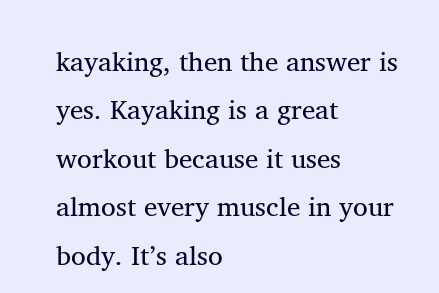kayaking, then the answer is yes. Kayaking is a great workout because it uses almost every muscle in your body. It’s also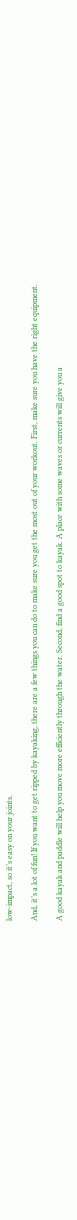low-impact, so it’s easy on your joints.

And, it’s a lot of fun! If you want to get ripped by kayaking, there are a few things you can do to make sure you get the most out of your workout. First, make sure you have the right equipment.

A good kayak and paddle will help you move more efficiently through the water. Second, find a good spot to kayak. A place with some waves or currents will give you a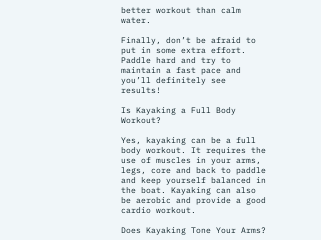better workout than calm water.

Finally, don’t be afraid to put in some extra effort. Paddle hard and try to maintain a fast pace and you’ll definitely see results!

Is Kayaking a Full Body Workout?

Yes, kayaking can be a full body workout. It requires the use of muscles in your arms, legs, core and back to paddle and keep yourself balanced in the boat. Kayaking can also be aerobic and provide a good cardio workout.

Does Kayaking Tone Your Arms?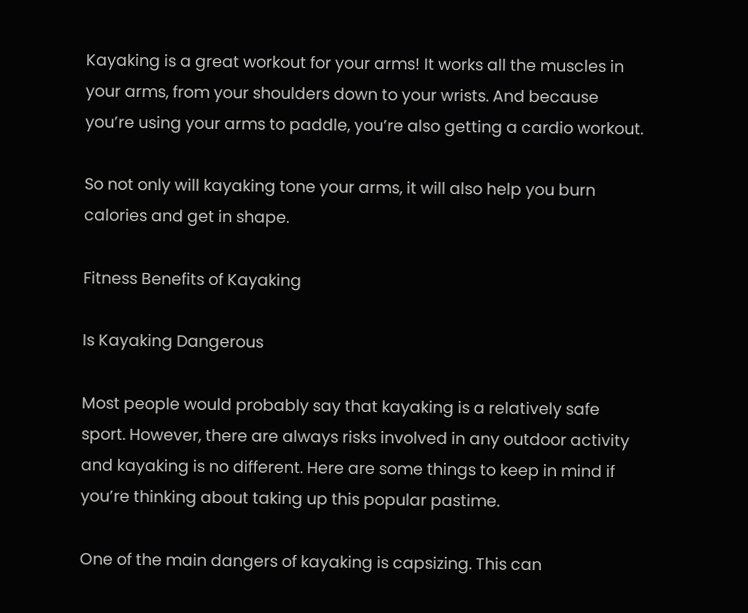Kayaking is a great workout for your arms! It works all the muscles in your arms, from your shoulders down to your wrists. And because you’re using your arms to paddle, you’re also getting a cardio workout.

So not only will kayaking tone your arms, it will also help you burn calories and get in shape.

Fitness Benefits of Kayaking

Is Kayaking Dangerous

Most people would probably say that kayaking is a relatively safe sport. However, there are always risks involved in any outdoor activity and kayaking is no different. Here are some things to keep in mind if you’re thinking about taking up this popular pastime.

One of the main dangers of kayaking is capsizing. This can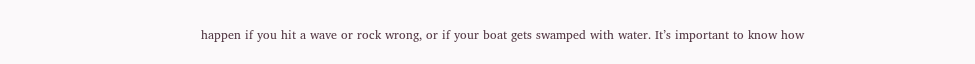happen if you hit a wave or rock wrong, or if your boat gets swamped with water. It’s important to know how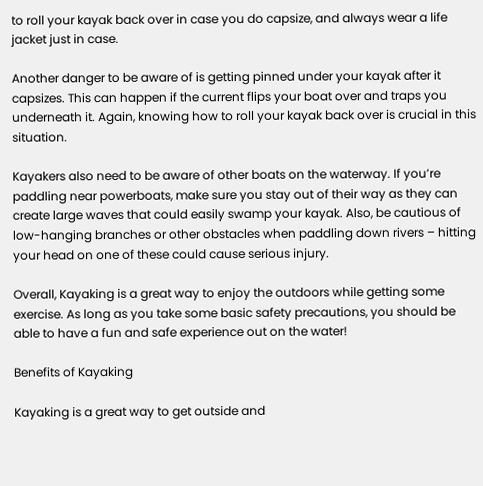to roll your kayak back over in case you do capsize, and always wear a life jacket just in case.

Another danger to be aware of is getting pinned under your kayak after it capsizes. This can happen if the current flips your boat over and traps you underneath it. Again, knowing how to roll your kayak back over is crucial in this situation.

Kayakers also need to be aware of other boats on the waterway. If you’re paddling near powerboats, make sure you stay out of their way as they can create large waves that could easily swamp your kayak. Also, be cautious of low-hanging branches or other obstacles when paddling down rivers – hitting your head on one of these could cause serious injury.

Overall, Kayaking is a great way to enjoy the outdoors while getting some exercise. As long as you take some basic safety precautions, you should be able to have a fun and safe experience out on the water!

Benefits of Kayaking

Kayaking is a great way to get outside and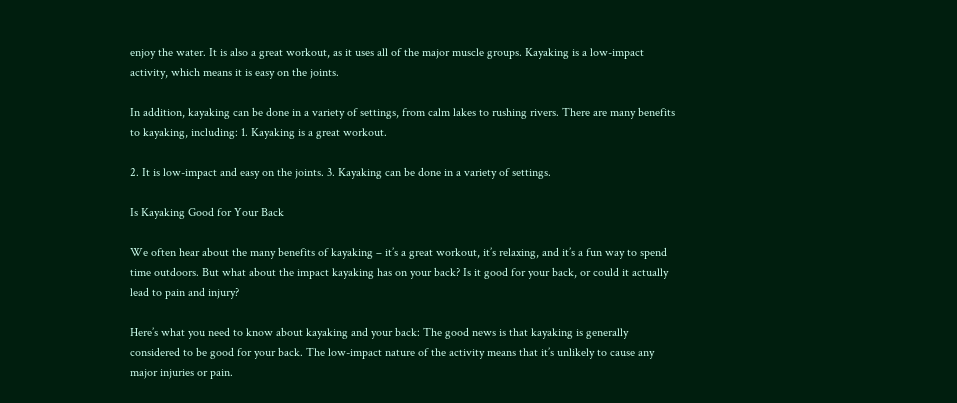enjoy the water. It is also a great workout, as it uses all of the major muscle groups. Kayaking is a low-impact activity, which means it is easy on the joints.

In addition, kayaking can be done in a variety of settings, from calm lakes to rushing rivers. There are many benefits to kayaking, including: 1. Kayaking is a great workout.

2. It is low-impact and easy on the joints. 3. Kayaking can be done in a variety of settings.

Is Kayaking Good for Your Back

We often hear about the many benefits of kayaking – it’s a great workout, it’s relaxing, and it’s a fun way to spend time outdoors. But what about the impact kayaking has on your back? Is it good for your back, or could it actually lead to pain and injury?

Here’s what you need to know about kayaking and your back: The good news is that kayaking is generally considered to be good for your back. The low-impact nature of the activity means that it’s unlikely to cause any major injuries or pain.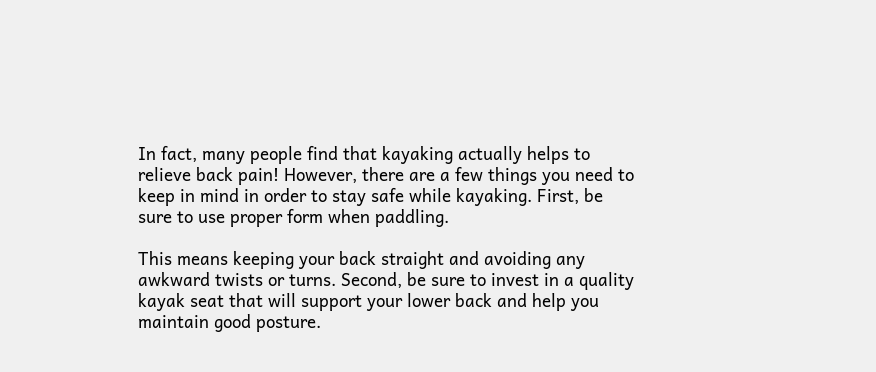In fact, many people find that kayaking actually helps to relieve back pain! However, there are a few things you need to keep in mind in order to stay safe while kayaking. First, be sure to use proper form when paddling.

This means keeping your back straight and avoiding any awkward twists or turns. Second, be sure to invest in a quality kayak seat that will support your lower back and help you maintain good posture.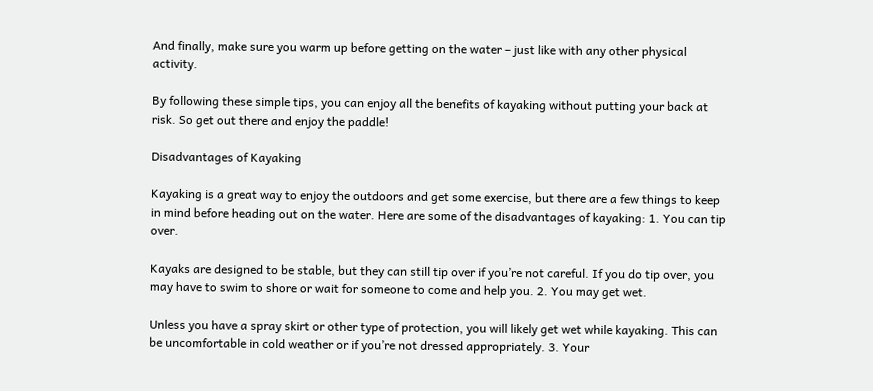And finally, make sure you warm up before getting on the water – just like with any other physical activity.

By following these simple tips, you can enjoy all the benefits of kayaking without putting your back at risk. So get out there and enjoy the paddle!

Disadvantages of Kayaking

Kayaking is a great way to enjoy the outdoors and get some exercise, but there are a few things to keep in mind before heading out on the water. Here are some of the disadvantages of kayaking: 1. You can tip over.

Kayaks are designed to be stable, but they can still tip over if you’re not careful. If you do tip over, you may have to swim to shore or wait for someone to come and help you. 2. You may get wet.

Unless you have a spray skirt or other type of protection, you will likely get wet while kayaking. This can be uncomfortable in cold weather or if you’re not dressed appropriately. 3. Your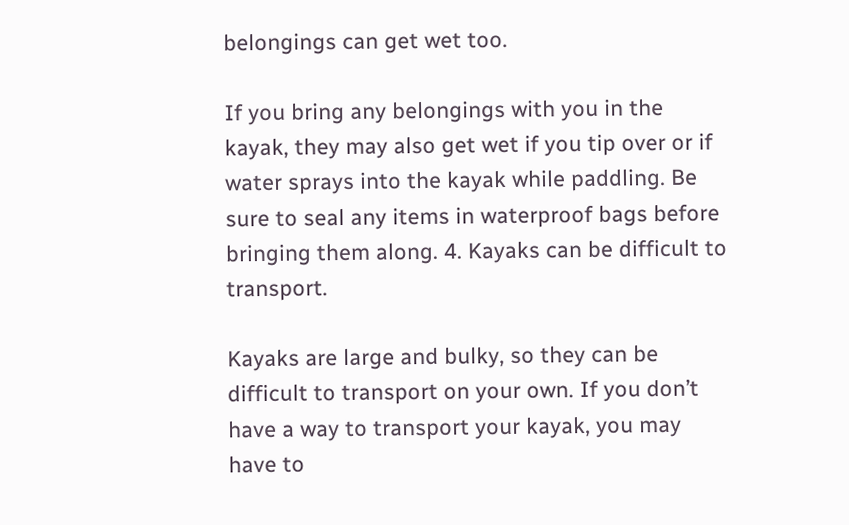belongings can get wet too.

If you bring any belongings with you in the kayak, they may also get wet if you tip over or if water sprays into the kayak while paddling. Be sure to seal any items in waterproof bags before bringing them along. 4. Kayaks can be difficult to transport.

Kayaks are large and bulky, so they can be difficult to transport on your own. If you don’t have a way to transport your kayak, you may have to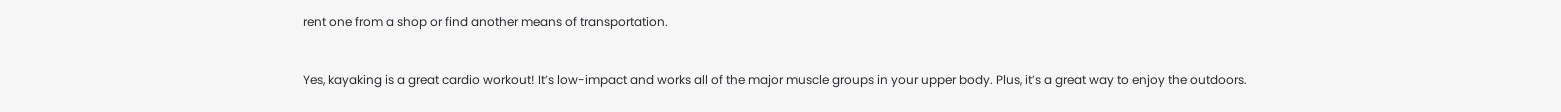rent one from a shop or find another means of transportation.


Yes, kayaking is a great cardio workout! It’s low-impact and works all of the major muscle groups in your upper body. Plus, it’s a great way to enjoy the outdoors.